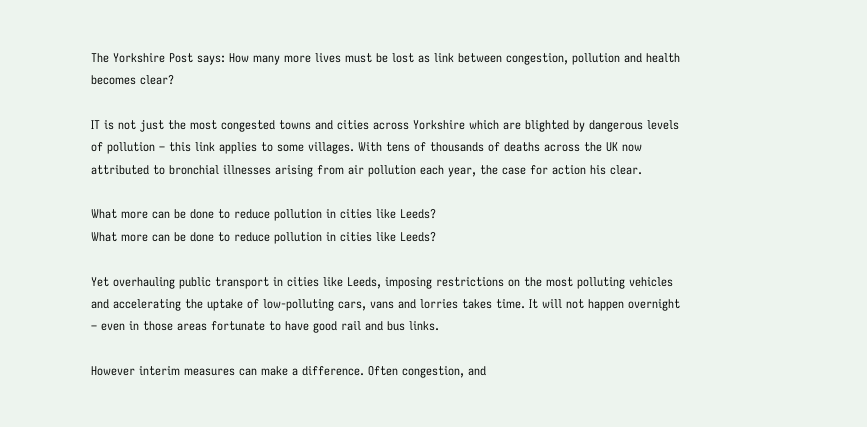The Yorkshire Post says: How many more lives must be lost as link between congestion, pollution and health becomes clear?

IT is not just the most congested towns and cities across Yorkshire which are blighted by dangerous levels of pollution – this link applies to some villages. With tens of thousands of deaths across the UK now attributed to bronchial illnesses arising from air pollution each year, the case for action his clear.

What more can be done to reduce pollution in cities like Leeds?
What more can be done to reduce pollution in cities like Leeds?

Yet overhauling public transport in cities like Leeds, imposing restrictions on the most polluting vehicles and accelerating the uptake of low-polluting cars, vans and lorries takes time. It will not happen overnight – even in those areas fortunate to have good rail and bus links.

However interim measures can make a difference. Often congestion, and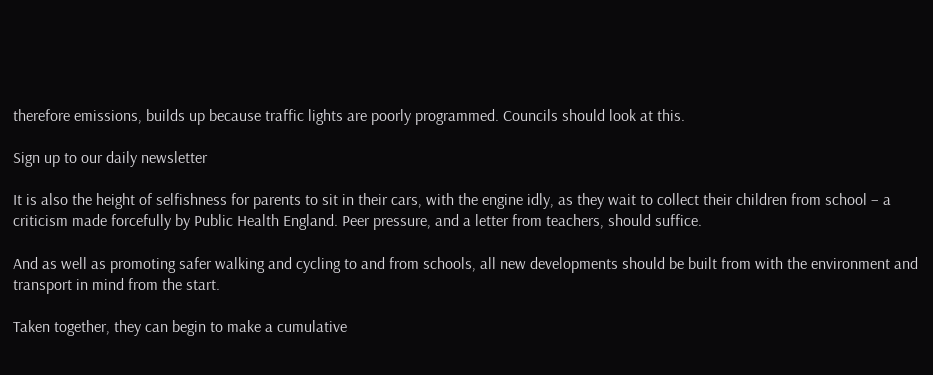therefore emissions, builds up because traffic lights are poorly programmed. Councils should look at this.

Sign up to our daily newsletter

It is also the height of selfishness for parents to sit in their cars, with the engine idly, as they wait to collect their children from school – a criticism made forcefully by Public Health England. Peer pressure, and a letter from teachers, should suffice.

And as well as promoting safer walking and cycling to and from schools, all new developments should be built from with the environment and transport in mind from the start.

Taken together, they can begin to make a cumulative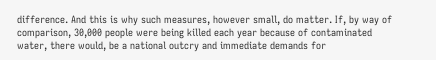difference. And this is why such measures, however small, do matter. If, by way of comparison, 30,000 people were being killed each year because of contaminated water, there would, be a national outcry and immediate demands for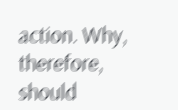action. Why, therefore, should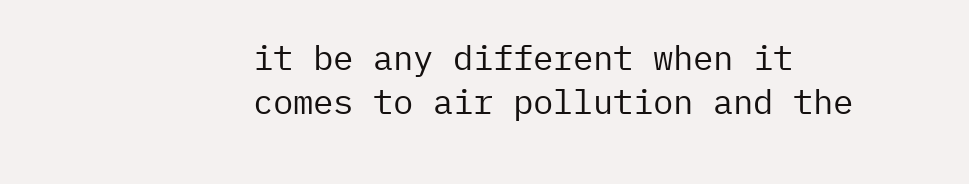it be any different when it comes to air pollution and the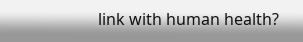link with human health?